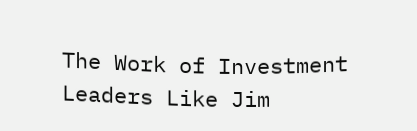The Work of Investment Leaders Like Jim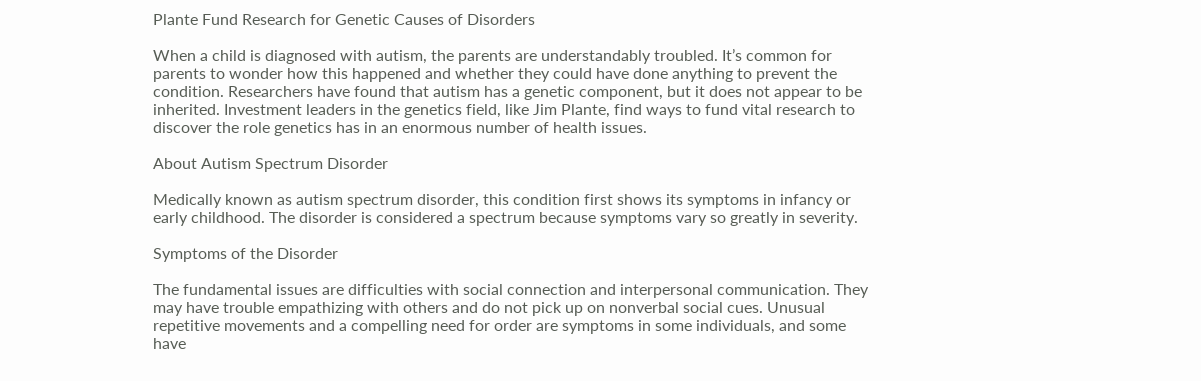Plante Fund Research for Genetic Causes of Disorders

When a child is diagnosed with autism, the parents are understandably troubled. It’s common for parents to wonder how this happened and whether they could have done anything to prevent the condition. Researchers have found that autism has a genetic component, but it does not appear to be inherited. Investment leaders in the genetics field, like Jim Plante, find ways to fund vital research to discover the role genetics has in an enormous number of health issues.

About Autism Spectrum Disorder

Medically known as autism spectrum disorder, this condition first shows its symptoms in infancy or early childhood. The disorder is considered a spectrum because symptoms vary so greatly in severity.

Symptoms of the Disorder

The fundamental issues are difficulties with social connection and interpersonal communication. They may have trouble empathizing with others and do not pick up on nonverbal social cues. Unusual repetitive movements and a compelling need for order are symptoms in some individuals, and some have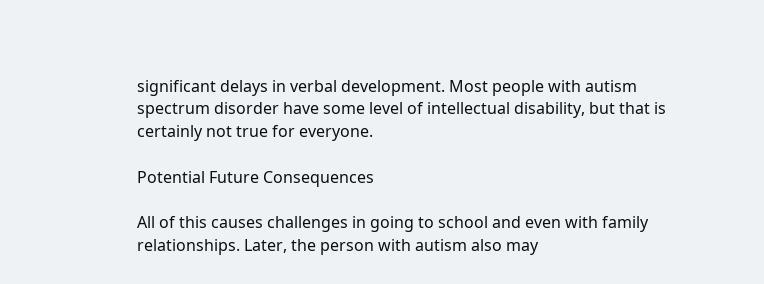significant delays in verbal development. Most people with autism spectrum disorder have some level of intellectual disability, but that is certainly not true for everyone.

Potential Future Consequences

All of this causes challenges in going to school and even with family relationships. Later, the person with autism also may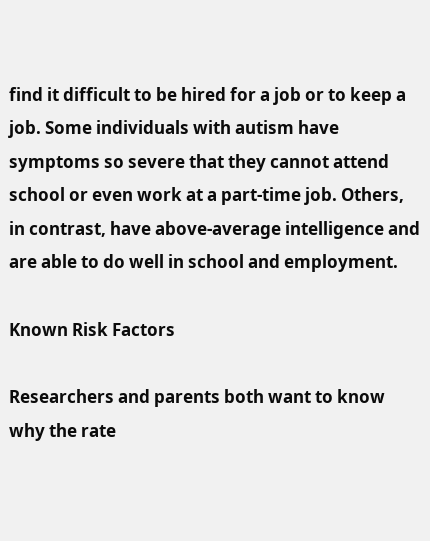find it difficult to be hired for a job or to keep a job. Some individuals with autism have symptoms so severe that they cannot attend school or even work at a part-time job. Others, in contrast, have above-average intelligence and are able to do well in school and employment.

Known Risk Factors

Researchers and parents both want to know why the rate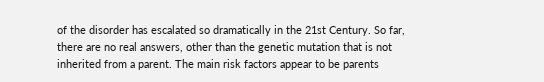of the disorder has escalated so dramatically in the 21st Century. So far, there are no real answers, other than the genetic mutation that is not inherited from a parent. The main risk factors appear to be parents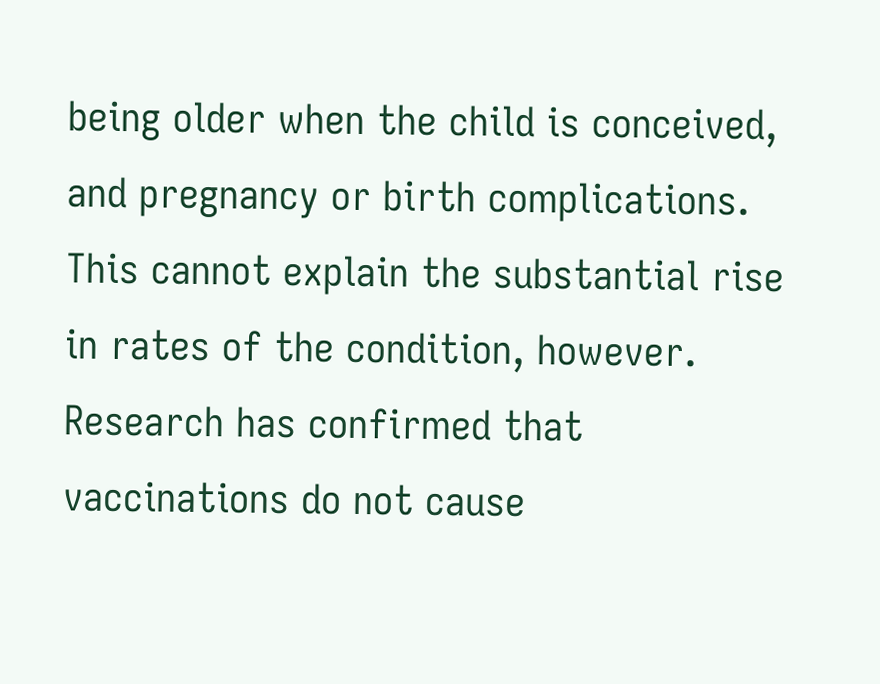being older when the child is conceived, and pregnancy or birth complications. This cannot explain the substantial rise in rates of the condition, however. Research has confirmed that vaccinations do not cause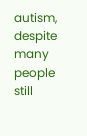autism, despite many people still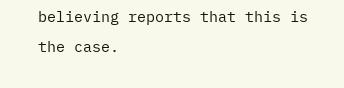believing reports that this is the case.